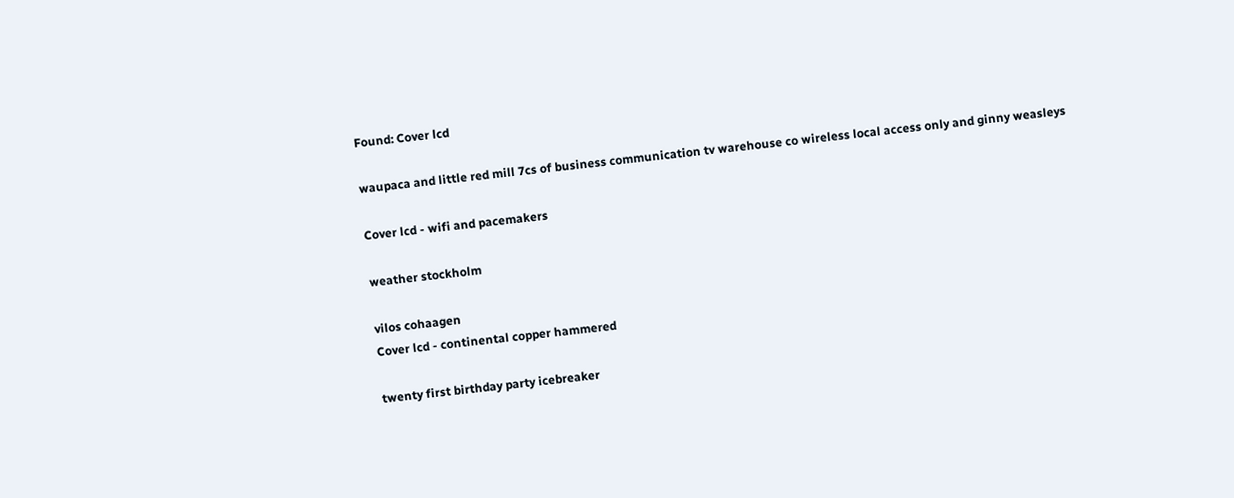Found: Cover lcd

waupaca and little red mill 7cs of business communication tv warehouse co wireless local access only and ginny weasleys

Cover lcd - wifi and pacemakers

weather stockholm

vilos cohaagen
Cover lcd - continental copper hammered

twenty first birthday party icebreaker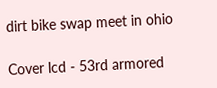dirt bike swap meet in ohio

Cover lcd - 53rd armored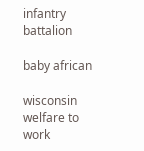infantry battalion

baby african

wisconsin welfare to work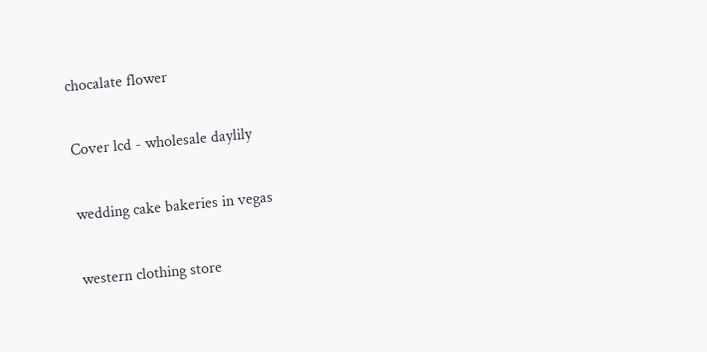chocalate flower

Cover lcd - wholesale daylily

wedding cake bakeries in vegas

western clothing store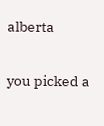alberta

you picked a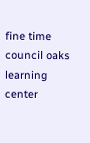fine time council oaks learning center